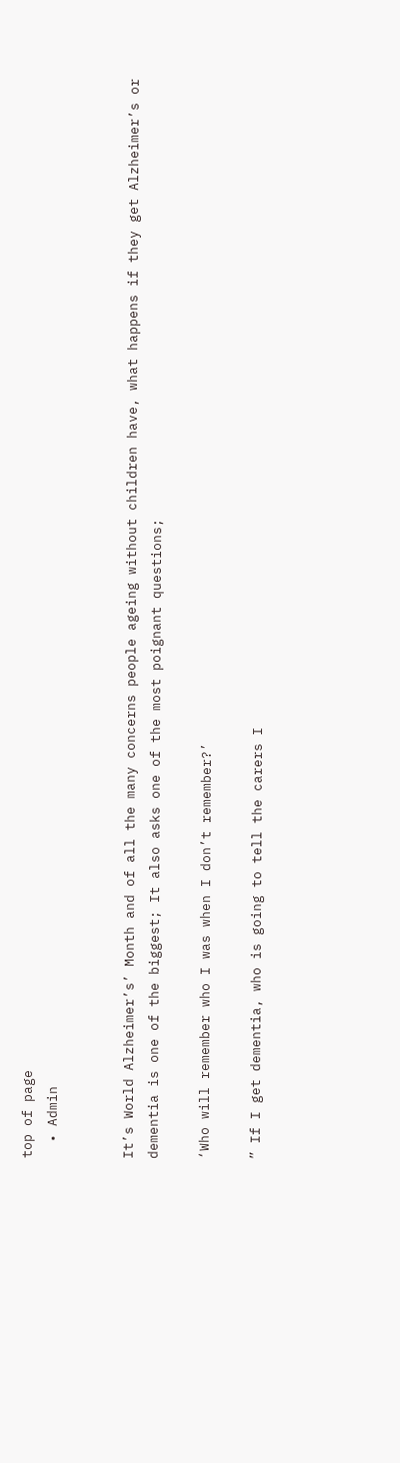top of page
  • Admin


It’s World Alzheimer’s’ Month and of all the many concerns people ageing without children have, what happens if they get Alzheimer’s or dementia is one of the biggest; It also asks one of the most poignant questions;

‘Who will remember who I was when I don’t remember?’

” If I get dementia, who is going to tell the carers I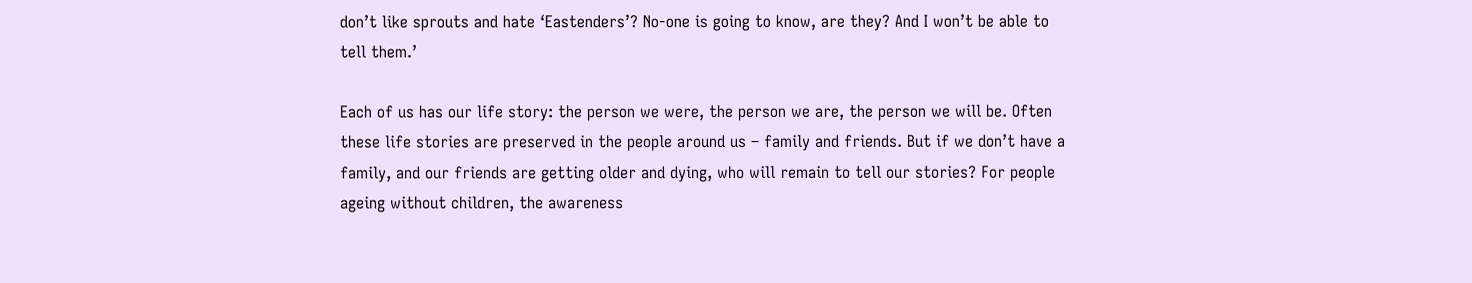don’t like sprouts and hate ‘Eastenders’? No-one is going to know, are they? And I won’t be able to tell them.’

Each of us has our life story: the person we were, the person we are, the person we will be. Often these life stories are preserved in the people around us – family and friends. But if we don’t have a family, and our friends are getting older and dying, who will remain to tell our stories? For people ageing without children, the awareness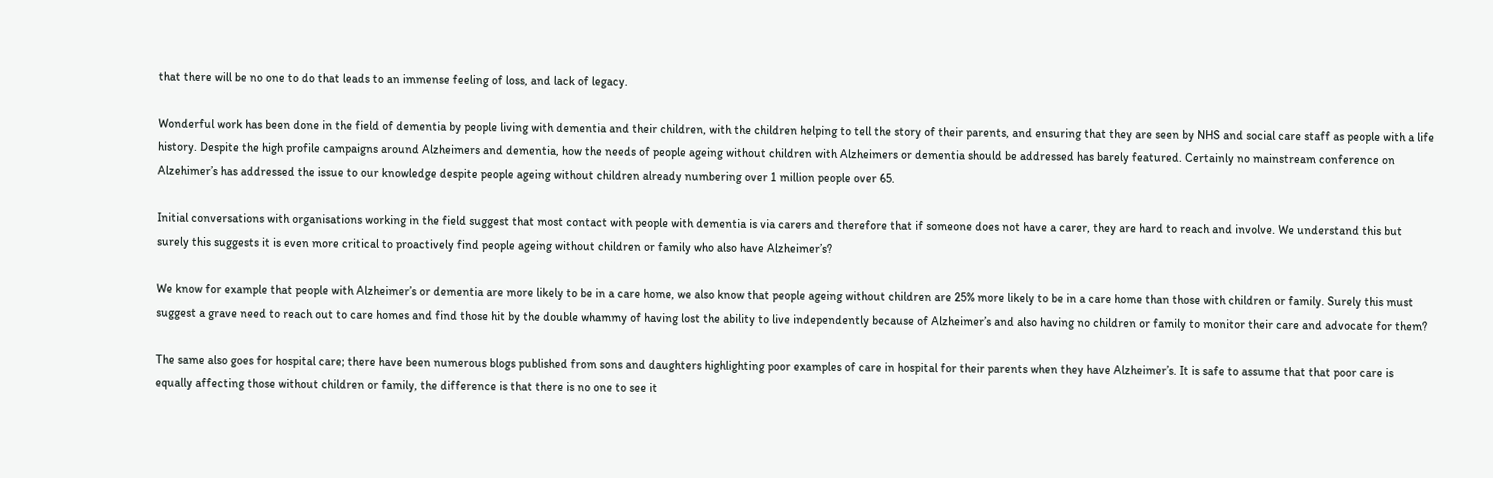that there will be no one to do that leads to an immense feeling of loss, and lack of legacy.

Wonderful work has been done in the field of dementia by people living with dementia and their children, with the children helping to tell the story of their parents, and ensuring that they are seen by NHS and social care staff as people with a life history. Despite the high profile campaigns around Alzheimers and dementia, how the needs of people ageing without children with Alzheimers or dementia should be addressed has barely featured. Certainly no mainstream conference on Alzehimer’s has addressed the issue to our knowledge despite people ageing without children already numbering over 1 million people over 65.

Initial conversations with organisations working in the field suggest that most contact with people with dementia is via carers and therefore that if someone does not have a carer, they are hard to reach and involve. We understand this but surely this suggests it is even more critical to proactively find people ageing without children or family who also have Alzheimer’s?

We know for example that people with Alzheimer’s or dementia are more likely to be in a care home, we also know that people ageing without children are 25% more likely to be in a care home than those with children or family. Surely this must suggest a grave need to reach out to care homes and find those hit by the double whammy of having lost the ability to live independently because of Alzheimer’s and also having no children or family to monitor their care and advocate for them?

The same also goes for hospital care; there have been numerous blogs published from sons and daughters highlighting poor examples of care in hospital for their parents when they have Alzheimer’s. It is safe to assume that that poor care is equally affecting those without children or family, the difference is that there is no one to see it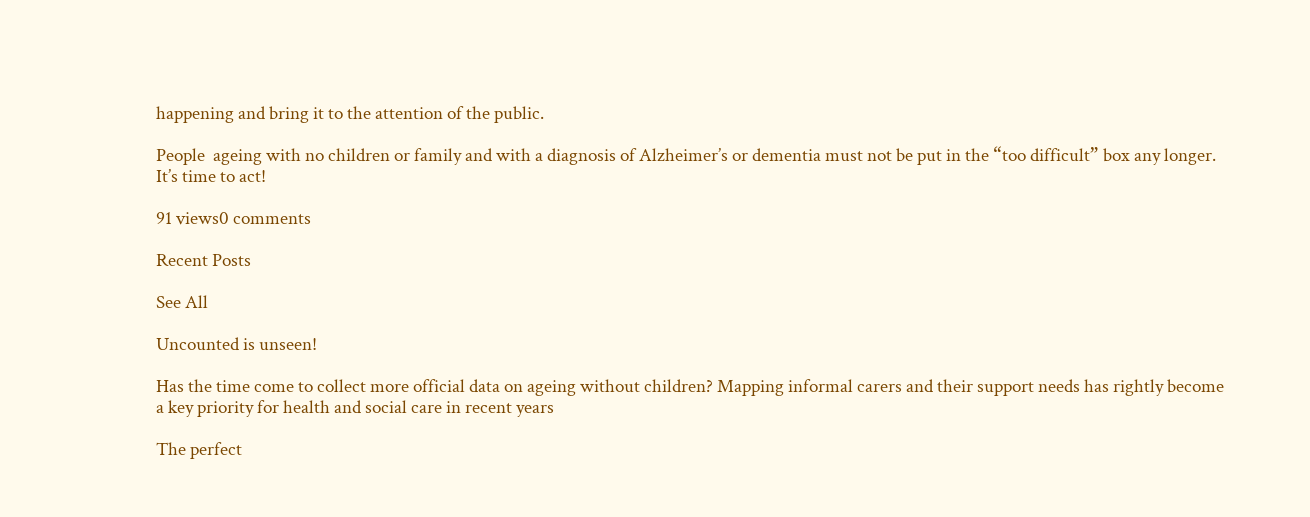happening and bring it to the attention of the public.

People  ageing with no children or family and with a diagnosis of Alzheimer’s or dementia must not be put in the “too difficult” box any longer. It’s time to act!

91 views0 comments

Recent Posts

See All

Uncounted is unseen!

Has the time come to collect more official data on ageing without children? Mapping informal carers and their support needs has rightly become a key priority for health and social care in recent years

The perfect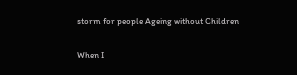storm for people Ageing without Children

When I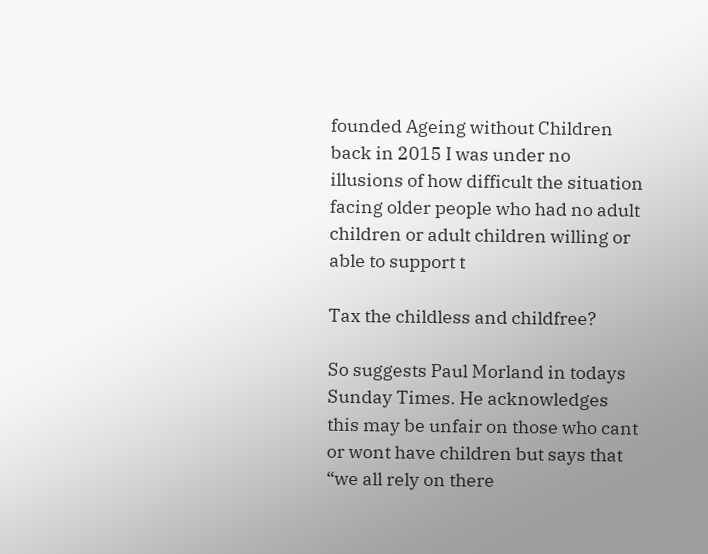founded Ageing without Children back in 2015 I was under no illusions of how difficult the situation facing older people who had no adult children or adult children willing or able to support t

Tax the childless and childfree?

So suggests Paul Morland in todays Sunday Times. He acknowledges this may be unfair on those who cant or wont have children but says that “we all rely on there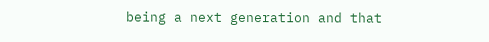being a next generation and that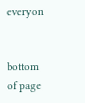everyon


bottom of page